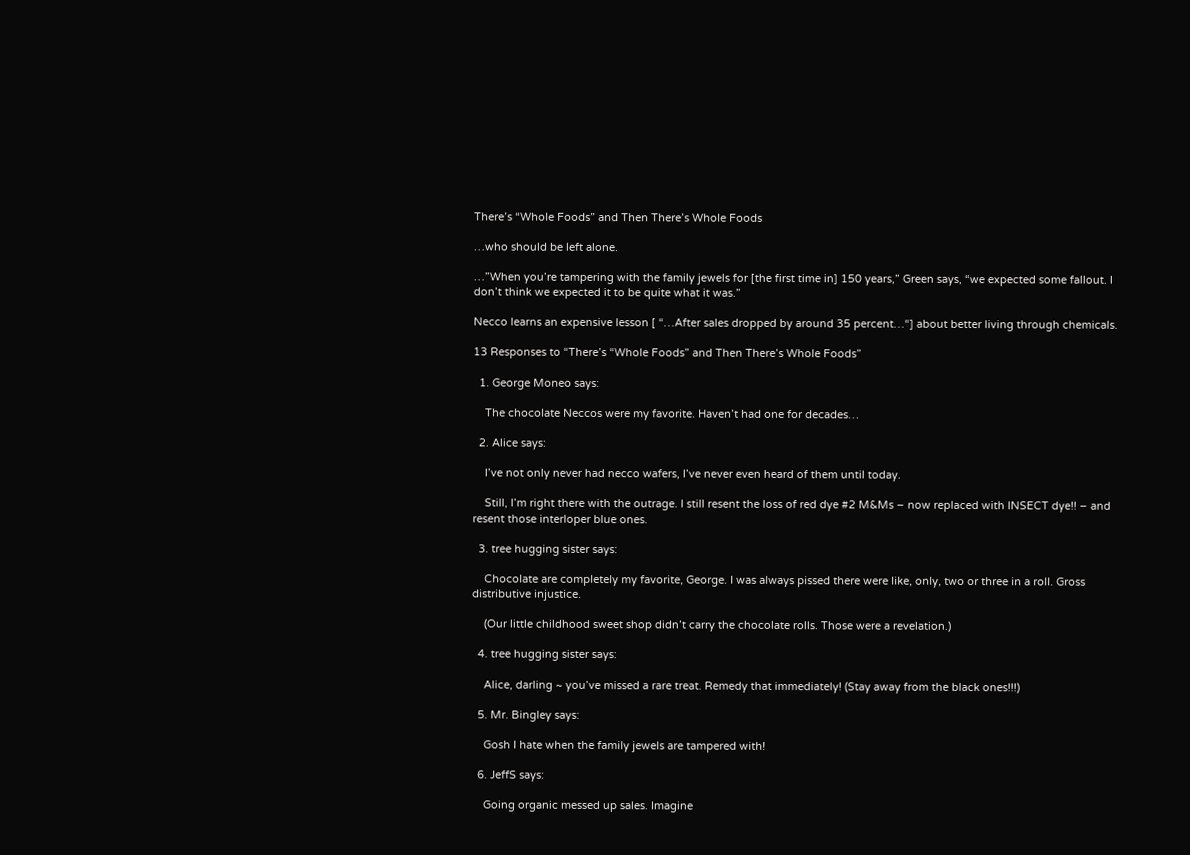There’s “Whole Foods” and Then There’s Whole Foods

…who should be left alone.

…”When you’re tampering with the family jewels for [the first time in] 150 years,” Green says, “we expected some fallout. I don’t think we expected it to be quite what it was.”

Necco learns an expensive lesson [ “…After sales dropped by around 35 percent…“] about better living through chemicals.

13 Responses to “There’s “Whole Foods” and Then There’s Whole Foods”

  1. George Moneo says:

    The chocolate Neccos were my favorite. Haven’t had one for decades…

  2. Alice says:

    I’ve not only never had necco wafers, I’ve never even heard of them until today.

    Still, I’m right there with the outrage. I still resent the loss of red dye #2 M&Ms – now replaced with INSECT dye!! – and resent those interloper blue ones.

  3. tree hugging sister says:

    Chocolate are completely my favorite, George. I was always pissed there were like, only, two or three in a roll. Gross distributive injustice.

    (Our little childhood sweet shop didn’t carry the chocolate rolls. Those were a revelation.)

  4. tree hugging sister says:

    Alice, darling ~ you’ve missed a rare treat. Remedy that immediately! (Stay away from the black ones!!!)

  5. Mr. Bingley says:

    Gosh I hate when the family jewels are tampered with!

  6. JeffS says:

    Going organic messed up sales. Imagine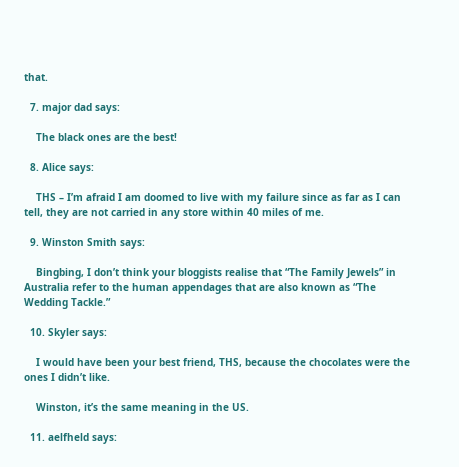that.

  7. major dad says:

    The black ones are the best!

  8. Alice says:

    THS – I’m afraid I am doomed to live with my failure since as far as I can tell, they are not carried in any store within 40 miles of me.

  9. Winston Smith says:

    Bingbing, I don’t think your bloggists realise that “The Family Jewels” in Australia refer to the human appendages that are also known as “The Wedding Tackle.”

  10. Skyler says:

    I would have been your best friend, THS, because the chocolates were the ones I didn’t like.

    Winston, it’s the same meaning in the US.

  11. aelfheld says: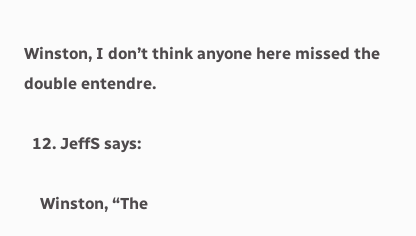Winston, I don’t think anyone here missed the double entendre.

  12. JeffS says:

    Winston, “The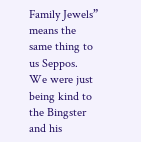Family Jewels” means the same thing to us Seppos. We were just being kind to the Bingster and his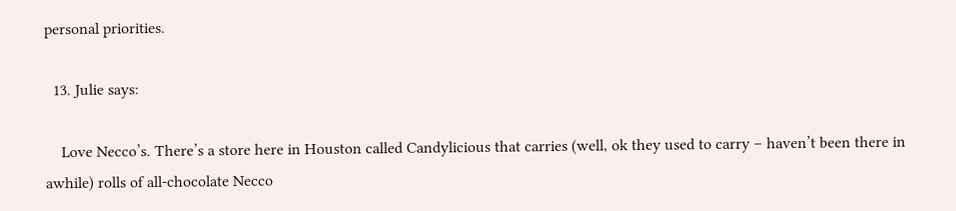personal priorities.

  13. Julie says:

    Love Necco’s. There’s a store here in Houston called Candylicious that carries (well, ok they used to carry – haven’t been there in awhile) rolls of all-chocolate Necco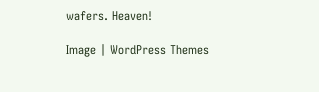wafers. Heaven!

Image | WordPress Themes